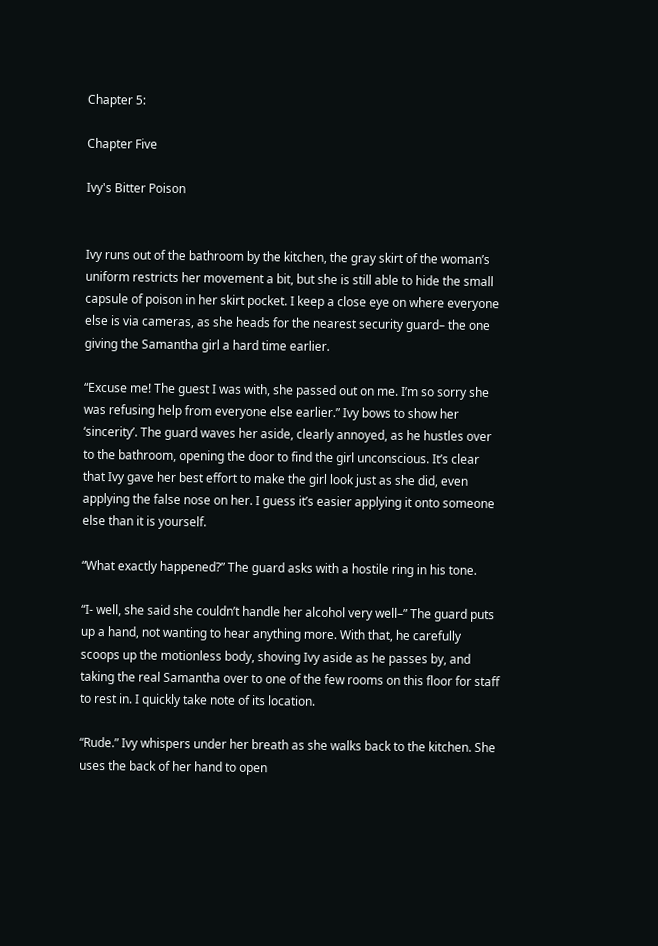Chapter 5:

Chapter Five

Ivy's Bitter Poison


Ivy runs out of the bathroom by the kitchen, the gray skirt of the woman’s uniform restricts her movement a bit, but she is still able to hide the small capsule of poison in her skirt pocket. I keep a close eye on where everyone else is via cameras, as she heads for the nearest security guard– the one giving the Samantha girl a hard time earlier.

“Excuse me! The guest I was with, she passed out on me. I’m so sorry she was refusing help from everyone else earlier.” Ivy bows to show her ‘sincerity’. The guard waves her aside, clearly annoyed, as he hustles over to the bathroom, opening the door to find the girl unconscious. It’s clear that Ivy gave her best effort to make the girl look just as she did, even applying the false nose on her. I guess it’s easier applying it onto someone else than it is yourself.

“What exactly happened?” The guard asks with a hostile ring in his tone.

“I- well, she said she couldn’t handle her alcohol very well–” The guard puts up a hand, not wanting to hear anything more. With that, he carefully scoops up the motionless body, shoving Ivy aside as he passes by, and taking the real Samantha over to one of the few rooms on this floor for staff to rest in. I quickly take note of its location.

“Rude.” Ivy whispers under her breath as she walks back to the kitchen. She uses the back of her hand to open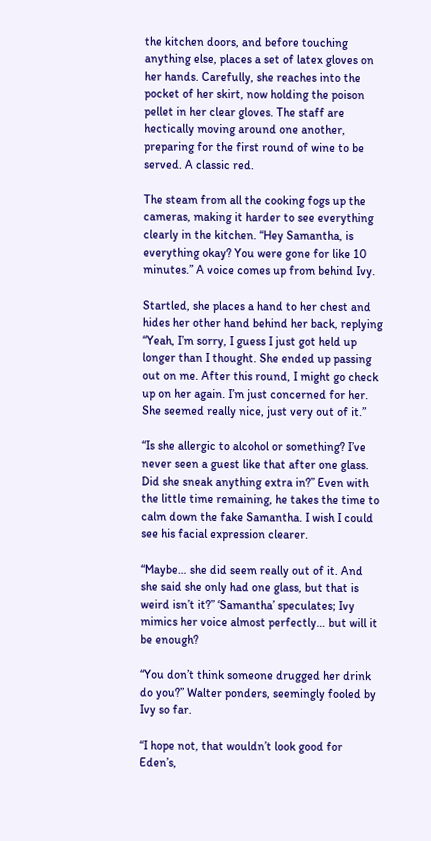the kitchen doors, and before touching anything else, places a set of latex gloves on her hands. Carefully, she reaches into the pocket of her skirt, now holding the poison pellet in her clear gloves. The staff are hectically moving around one another, preparing for the first round of wine to be served. A classic red.

The steam from all the cooking fogs up the cameras, making it harder to see everything clearly in the kitchen. “Hey Samantha, is everything okay? You were gone for like 10 minutes.” A voice comes up from behind Ivy.

Startled, she places a hand to her chest and hides her other hand behind her back, replying “Yeah, I’m sorry, I guess I just got held up longer than I thought. She ended up passing out on me. After this round, I might go check up on her again. I’m just concerned for her. She seemed really nice, just very out of it.”

“Is she allergic to alcohol or something? I’ve never seen a guest like that after one glass. Did she sneak anything extra in?” Even with the little time remaining, he takes the time to calm down the fake Samantha. I wish I could see his facial expression clearer.

“Maybe… she did seem really out of it. And she said she only had one glass, but that is weird isn’t it?” ‘Samantha’ speculates; Ivy mimics her voice almost perfectly… but will it be enough?

“You don’t think someone drugged her drink do you?” Walter ponders, seemingly fooled by Ivy so far.

“I hope not, that wouldn’t look good for Eden’s,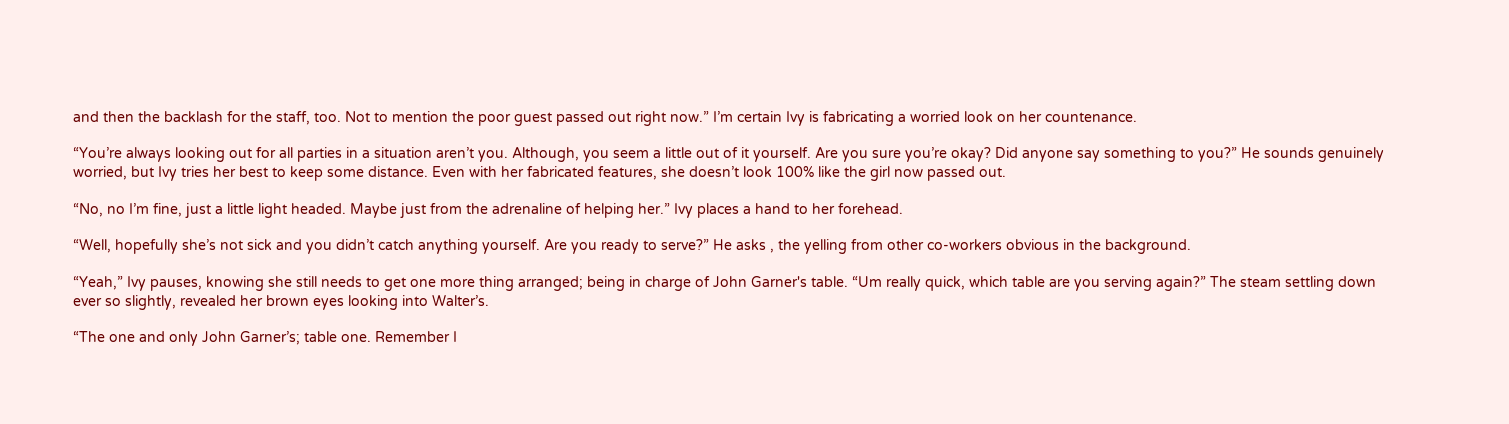and then the backlash for the staff, too. Not to mention the poor guest passed out right now.” I’m certain Ivy is fabricating a worried look on her countenance.

“You’re always looking out for all parties in a situation aren’t you. Although, you seem a little out of it yourself. Are you sure you’re okay? Did anyone say something to you?” He sounds genuinely worried, but Ivy tries her best to keep some distance. Even with her fabricated features, she doesn’t look 100% like the girl now passed out.

“No, no I’m fine, just a little light headed. Maybe just from the adrenaline of helping her.” Ivy places a hand to her forehead.

“Well, hopefully she’s not sick and you didn’t catch anything yourself. Are you ready to serve?” He asks , the yelling from other co-workers obvious in the background.

“Yeah,” Ivy pauses, knowing she still needs to get one more thing arranged; being in charge of John Garner's table. “Um really quick, which table are you serving again?” The steam settling down ever so slightly, revealed her brown eyes looking into Walter’s.

“The one and only John Garner’s; table one. Remember I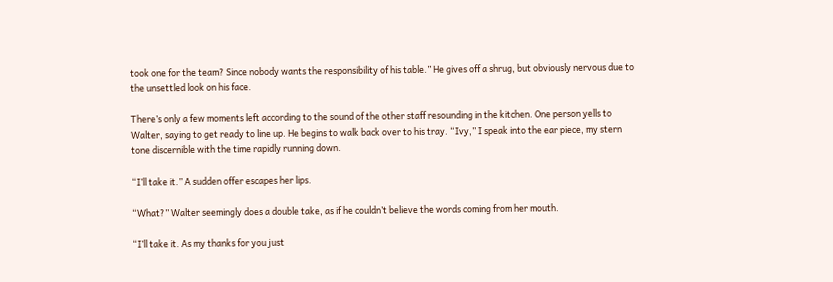took one for the team? Since nobody wants the responsibility of his table.” He gives off a shrug, but obviously nervous due to the unsettled look on his face.

There’s only a few moments left according to the sound of the other staff resounding in the kitchen. One person yells to Walter, saying to get ready to line up. He begins to walk back over to his tray. “Ivy,” I speak into the ear piece, my stern tone discernible with the time rapidly running down.

“I’ll take it.” A sudden offer escapes her lips.

“What?” Walter seemingly does a double take, as if he couldn’t believe the words coming from her mouth.

“I’ll take it. As my thanks for you just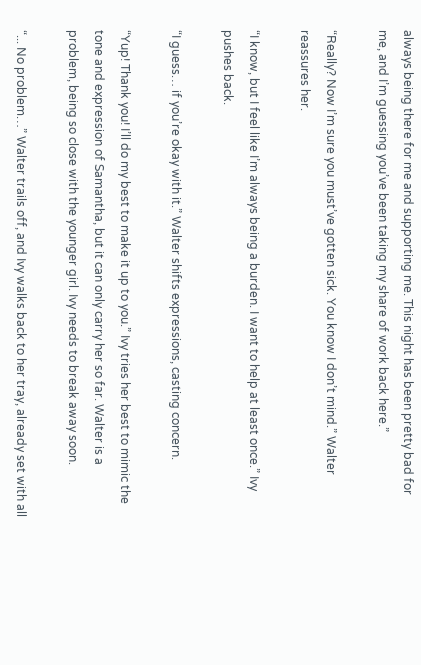always being there for me and supporting me. This night has been pretty bad for me, and I’m guessing you’ve been taking my share of work back here.”

“Really? Now I’m sure you must’ve gotten sick. You know I don’t mind.” Walter reassures her.

“I know, but I feel like I’m always being a burden. I want to help at least once.” Ivy pushes back.

“I guess… if you’re okay with it.” Walter shifts expressions, casting concern.

“Yup! Thank you! I’ll do my best to make it up to you.” Ivy tries her best to mimic the tone and expression of Samantha, but it can only carry her so far. Walter is a problem, being so close with the younger girl. Ivy needs to break away soon.

“... No problem…” Walter trails off, and Ivy walks back to her tray, already set with all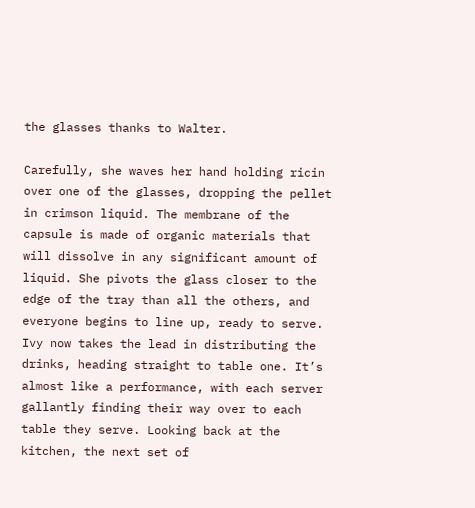the glasses thanks to Walter.

Carefully, she waves her hand holding ricin over one of the glasses, dropping the pellet in crimson liquid. The membrane of the capsule is made of organic materials that will dissolve in any significant amount of liquid. She pivots the glass closer to the edge of the tray than all the others, and everyone begins to line up, ready to serve. Ivy now takes the lead in distributing the drinks, heading straight to table one. It’s almost like a performance, with each server gallantly finding their way over to each table they serve. Looking back at the kitchen, the next set of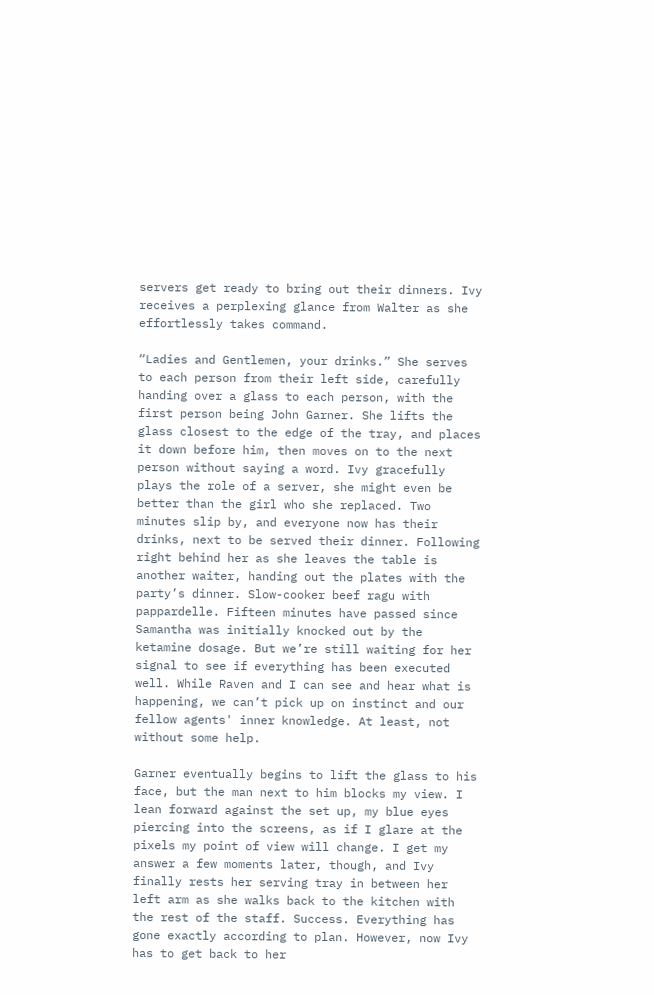servers get ready to bring out their dinners. Ivy receives a perplexing glance from Walter as she effortlessly takes command.

“Ladies and Gentlemen, your drinks.” She serves to each person from their left side, carefully handing over a glass to each person, with the first person being John Garner. She lifts the glass closest to the edge of the tray, and places it down before him, then moves on to the next person without saying a word. Ivy gracefully plays the role of a server, she might even be better than the girl who she replaced. Two minutes slip by, and everyone now has their drinks, next to be served their dinner. Following right behind her as she leaves the table is another waiter, handing out the plates with the party’s dinner. Slow-cooker beef ragu with pappardelle. Fifteen minutes have passed since Samantha was initially knocked out by the ketamine dosage. But we’re still waiting for her signal to see if everything has been executed well. While Raven and I can see and hear what is happening, we can’t pick up on instinct and our fellow agents' inner knowledge. At least, not without some help.

Garner eventually begins to lift the glass to his face, but the man next to him blocks my view. I lean forward against the set up, my blue eyes piercing into the screens, as if I glare at the pixels my point of view will change. I get my answer a few moments later, though, and Ivy finally rests her serving tray in between her left arm as she walks back to the kitchen with the rest of the staff. Success. Everything has gone exactly according to plan. However, now Ivy has to get back to her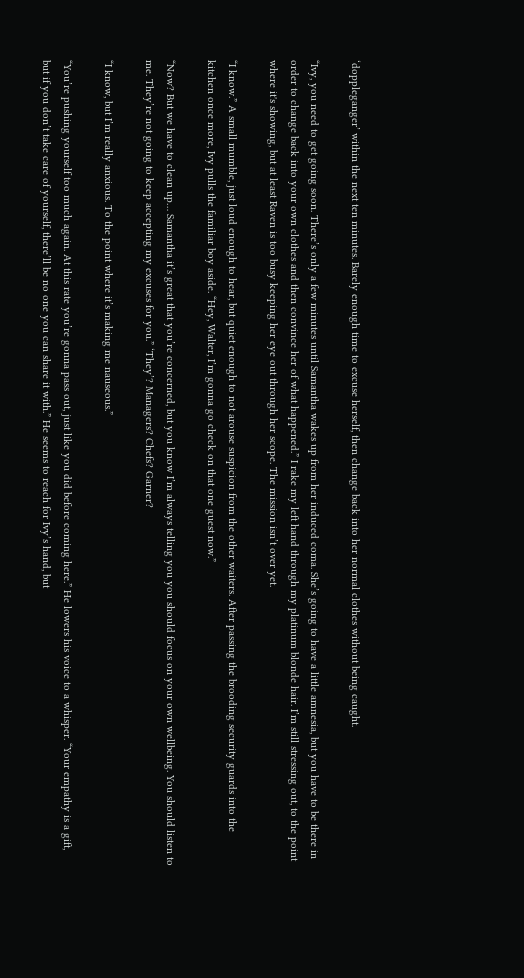‘doppleganger’ within the next ten minutes. Barely enough time to excuse herself, then change back into her normal clothes without being caught.

“Ivy, you need to get going soon. There’s only a few minutes until Samantha wakes up from her induced coma. She’s going to have a little amnesia, but you have to be there in order to change back into your own clothes and then convince her of what happened.” I rake my left hand through my platinum blonde hair. I’m still stressing out, to the point where it's showing, but at least Raven is too busy keeping her eye out through her scope. The mission isn’t over yet.

“I know.” A small mumble, just loud enough to hear, but quiet enough to not arouse suspicion from the other waiters. After passing the brooding security guards into the kitchen once more, Ivy pulls the familiar boy aside. “Hey, Walter, I’m gonna go check on that one guest now.”

“Now? But we have to clean up… Samantha it’s great that you’re concerned, but you know I’m always telling you you should focus on your own wellbeing. You should listen to me. They’re not going to keep accepting my excuses for you.” ‘They’? Managers? Chefs? Garner?

“I know, but I’m really anxious. To the point where it’s making me nauseous.”

“You’re pushing yourself too much again. At this rate you’re gonna pass out, just like you did before coming here.” He lowers his voice to a whisper. “Your empathy is a gift, but if you don’t take care of yourself, there’ll be no one you can share it with.” He seems to reach for Ivy’s hand, but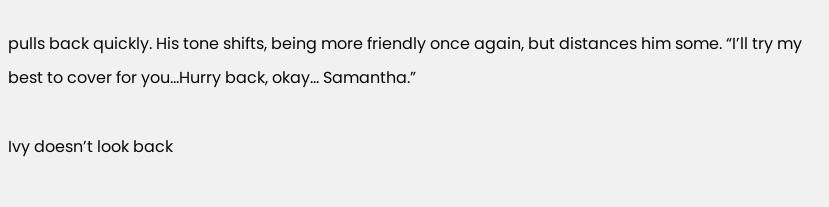pulls back quickly. His tone shifts, being more friendly once again, but distances him some. “I’ll try my best to cover for you...Hurry back, okay… Samantha.”

Ivy doesn’t look back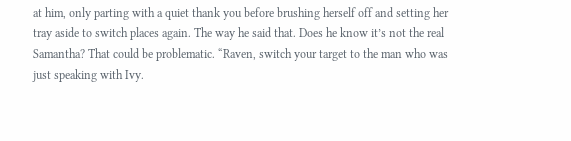at him, only parting with a quiet thank you before brushing herself off and setting her tray aside to switch places again. The way he said that. Does he know it’s not the real Samantha? That could be problematic. “Raven, switch your target to the man who was just speaking with Ivy.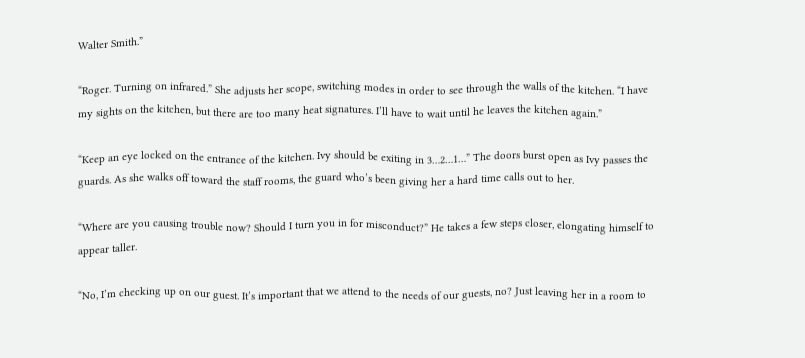Walter Smith.”

“Roger. Turning on infrared.” She adjusts her scope, switching modes in order to see through the walls of the kitchen. “I have my sights on the kitchen, but there are too many heat signatures. I’ll have to wait until he leaves the kitchen again.”

“Keep an eye locked on the entrance of the kitchen. Ivy should be exiting in 3…2…1…” The doors burst open as Ivy passes the guards. As she walks off toward the staff rooms, the guard who’s been giving her a hard time calls out to her.

“Where are you causing trouble now? Should I turn you in for misconduct?” He takes a few steps closer, elongating himself to appear taller.

“No, I’m checking up on our guest. It’s important that we attend to the needs of our guests, no? Just leaving her in a room to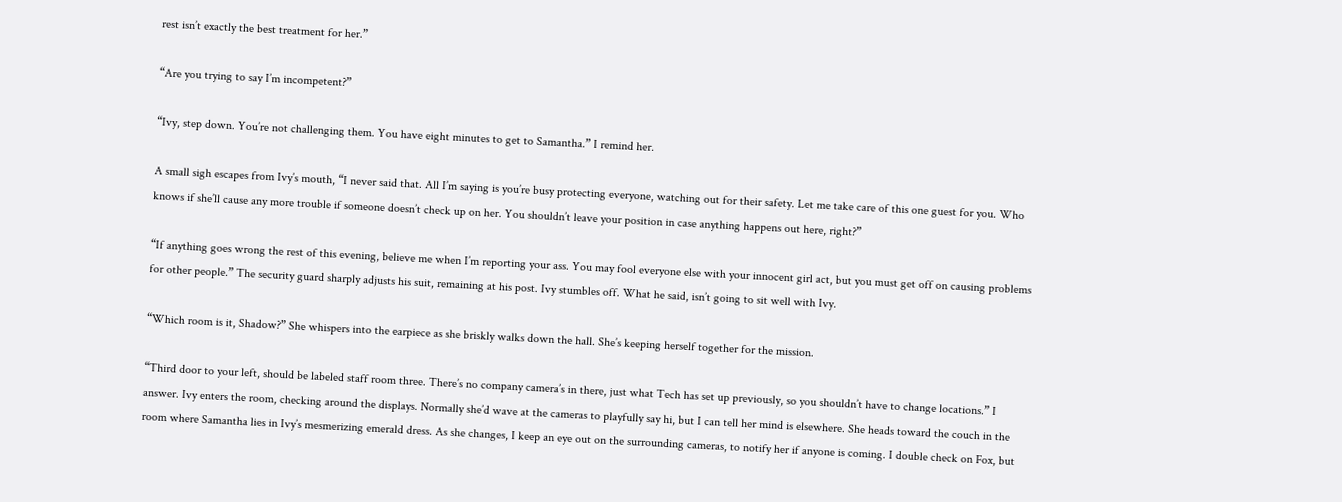rest isn’t exactly the best treatment for her.”

“Are you trying to say I’m incompetent?”

“Ivy, step down. You’re not challenging them. You have eight minutes to get to Samantha.” I remind her.

A small sigh escapes from Ivy’s mouth, “I never said that. All I’m saying is you’re busy protecting everyone, watching out for their safety. Let me take care of this one guest for you. Who knows if she’ll cause any more trouble if someone doesn’t check up on her. You shouldn’t leave your position in case anything happens out here, right?”

“If anything goes wrong the rest of this evening, believe me when I’m reporting your ass. You may fool everyone else with your innocent girl act, but you must get off on causing problems for other people.” The security guard sharply adjusts his suit, remaining at his post. Ivy stumbles off. What he said, isn’t going to sit well with Ivy.

“Which room is it, Shadow?” She whispers into the earpiece as she briskly walks down the hall. She’s keeping herself together for the mission.

“Third door to your left, should be labeled staff room three. There’s no company camera’s in there, just what Tech has set up previously, so you shouldn’t have to change locations.” I answer. Ivy enters the room, checking around the displays. Normally she’d wave at the cameras to playfully say hi, but I can tell her mind is elsewhere. She heads toward the couch in the room where Samantha lies in Ivy’s mesmerizing emerald dress. As she changes, I keep an eye out on the surrounding cameras, to notify her if anyone is coming. I double check on Fox, but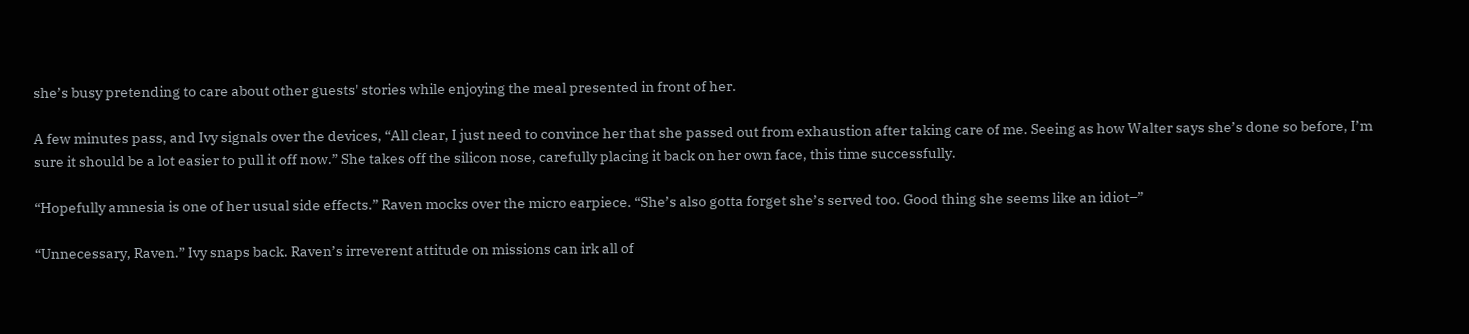she’s busy pretending to care about other guests' stories while enjoying the meal presented in front of her.

A few minutes pass, and Ivy signals over the devices, “All clear, I just need to convince her that she passed out from exhaustion after taking care of me. Seeing as how Walter says she’s done so before, I’m sure it should be a lot easier to pull it off now.” She takes off the silicon nose, carefully placing it back on her own face, this time successfully.

“Hopefully amnesia is one of her usual side effects.” Raven mocks over the micro earpiece. “She’s also gotta forget she’s served too. Good thing she seems like an idiot–”

“Unnecessary, Raven.” Ivy snaps back. Raven’s irreverent attitude on missions can irk all of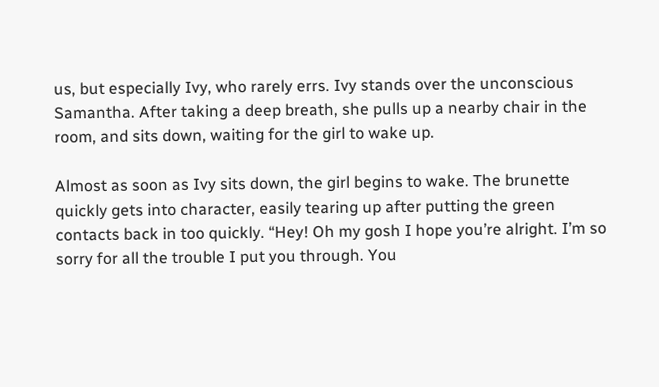us, but especially Ivy, who rarely errs. Ivy stands over the unconscious Samantha. After taking a deep breath, she pulls up a nearby chair in the room, and sits down, waiting for the girl to wake up.

Almost as soon as Ivy sits down, the girl begins to wake. The brunette quickly gets into character, easily tearing up after putting the green contacts back in too quickly. “Hey! Oh my gosh I hope you’re alright. I’m so sorry for all the trouble I put you through. You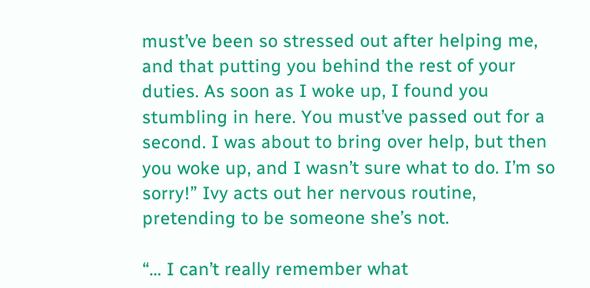must’ve been so stressed out after helping me, and that putting you behind the rest of your duties. As soon as I woke up, I found you stumbling in here. You must’ve passed out for a second. I was about to bring over help, but then you woke up, and I wasn’t sure what to do. I’m so sorry!” Ivy acts out her nervous routine, pretending to be someone she’s not.

“... I can’t really remember what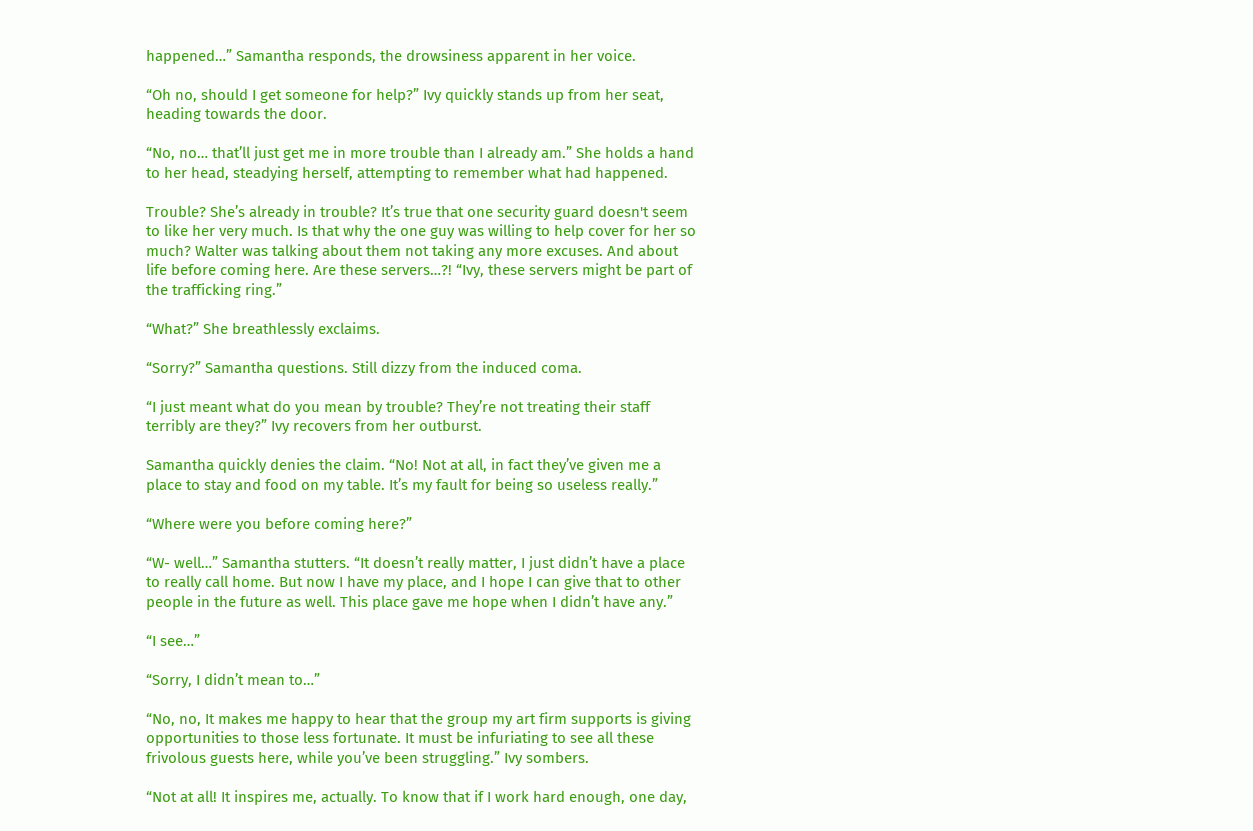happened…” Samantha responds, the drowsiness apparent in her voice.

“Oh no, should I get someone for help?” Ivy quickly stands up from her seat, heading towards the door.

“No, no… that’ll just get me in more trouble than I already am.” She holds a hand to her head, steadying herself, attempting to remember what had happened.

Trouble? She’s already in trouble? It’s true that one security guard doesn't seem to like her very much. Is that why the one guy was willing to help cover for her so much? Walter was talking about them not taking any more excuses. And about life before coming here. Are these servers…?! “Ivy, these servers might be part of the trafficking ring.”

“What?” She breathlessly exclaims.

“Sorry?” Samantha questions. Still dizzy from the induced coma.

“I just meant what do you mean by trouble? They’re not treating their staff terribly are they?” Ivy recovers from her outburst.

Samantha quickly denies the claim. “No! Not at all, in fact they’ve given me a place to stay and food on my table. It’s my fault for being so useless really.”

“Where were you before coming here?”

“W- well…” Samantha stutters. “It doesn’t really matter, I just didn’t have a place to really call home. But now I have my place, and I hope I can give that to other people in the future as well. This place gave me hope when I didn’t have any.”

“I see…”

“Sorry, I didn’t mean to…”

“No, no, It makes me happy to hear that the group my art firm supports is giving opportunities to those less fortunate. It must be infuriating to see all these frivolous guests here, while you’ve been struggling.” Ivy sombers.

“Not at all! It inspires me, actually. To know that if I work hard enough, one day,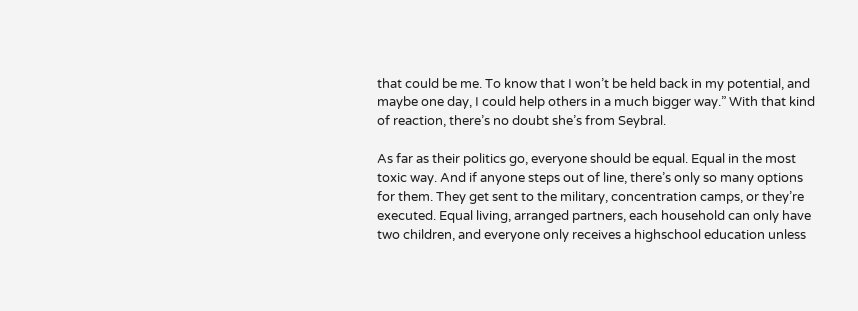that could be me. To know that I won’t be held back in my potential, and maybe one day, I could help others in a much bigger way.” With that kind of reaction, there’s no doubt she’s from Seybral.

As far as their politics go, everyone should be equal. Equal in the most toxic way. And if anyone steps out of line, there’s only so many options for them. They get sent to the military, concentration camps, or they’re executed. Equal living, arranged partners, each household can only have two children, and everyone only receives a highschool education unless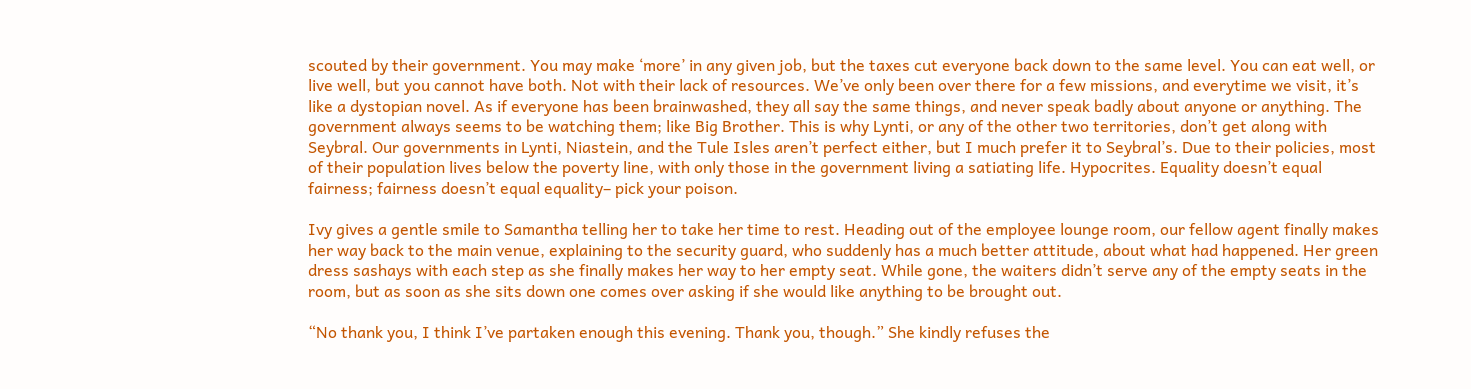scouted by their government. You may make ‘more’ in any given job, but the taxes cut everyone back down to the same level. You can eat well, or live well, but you cannot have both. Not with their lack of resources. We’ve only been over there for a few missions, and everytime we visit, it’s like a dystopian novel. As if everyone has been brainwashed, they all say the same things, and never speak badly about anyone or anything. The government always seems to be watching them; like Big Brother. This is why Lynti, or any of the other two territories, don’t get along with Seybral. Our governments in Lynti, Niastein, and the Tule Isles aren’t perfect either, but I much prefer it to Seybral’s. Due to their policies, most of their population lives below the poverty line, with only those in the government living a satiating life. Hypocrites. Equality doesn’t equal fairness; fairness doesn’t equal equality– pick your poison.

Ivy gives a gentle smile to Samantha telling her to take her time to rest. Heading out of the employee lounge room, our fellow agent finally makes her way back to the main venue, explaining to the security guard, who suddenly has a much better attitude, about what had happened. Her green dress sashays with each step as she finally makes her way to her empty seat. While gone, the waiters didn’t serve any of the empty seats in the room, but as soon as she sits down one comes over asking if she would like anything to be brought out.

“No thank you, I think I’ve partaken enough this evening. Thank you, though.” She kindly refuses the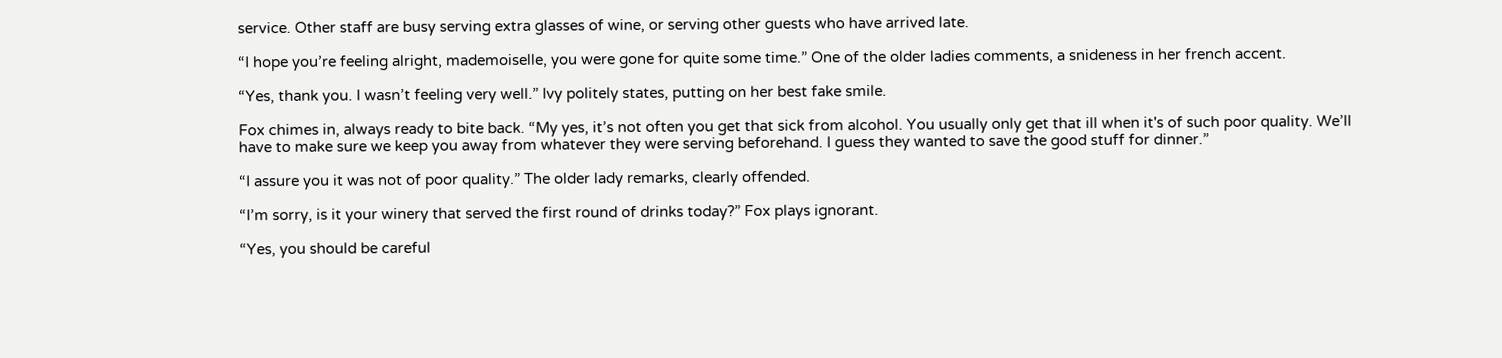service. Other staff are busy serving extra glasses of wine, or serving other guests who have arrived late.

“I hope you’re feeling alright, mademoiselle, you were gone for quite some time.” One of the older ladies comments, a snideness in her french accent.

“Yes, thank you. I wasn’t feeling very well.” Ivy politely states, putting on her best fake smile.

Fox chimes in, always ready to bite back. “My yes, it’s not often you get that sick from alcohol. You usually only get that ill when it's of such poor quality. We’ll have to make sure we keep you away from whatever they were serving beforehand. I guess they wanted to save the good stuff for dinner.”

“I assure you it was not of poor quality.” The older lady remarks, clearly offended.

“I’m sorry, is it your winery that served the first round of drinks today?” Fox plays ignorant.

“Yes, you should be careful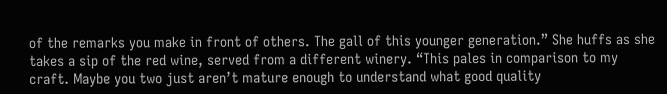of the remarks you make in front of others. The gall of this younger generation.” She huffs as she takes a sip of the red wine, served from a different winery. “This pales in comparison to my craft. Maybe you two just aren’t mature enough to understand what good quality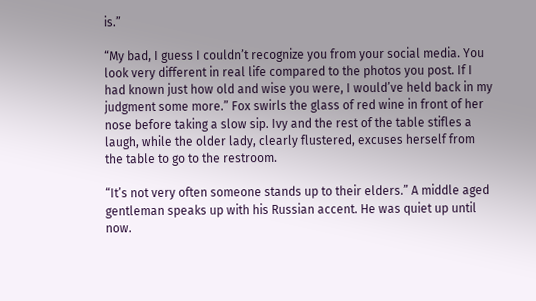is.”

“My bad, I guess I couldn’t recognize you from your social media. You look very different in real life compared to the photos you post. If I had known just how old and wise you were, I would’ve held back in my judgment some more.” Fox swirls the glass of red wine in front of her nose before taking a slow sip. Ivy and the rest of the table stifles a laugh, while the older lady, clearly flustered, excuses herself from the table to go to the restroom.

“It’s not very often someone stands up to their elders.” A middle aged gentleman speaks up with his Russian accent. He was quiet up until now.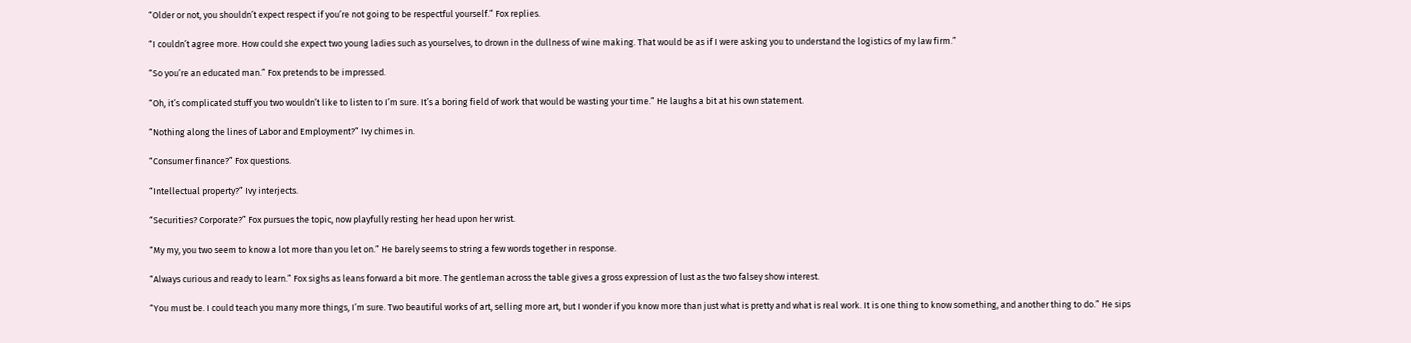“Older or not, you shouldn’t expect respect if you’re not going to be respectful yourself.” Fox replies.

“I couldn’t agree more. How could she expect two young ladies such as yourselves, to drown in the dullness of wine making. That would be as if I were asking you to understand the logistics of my law firm.”

“So you’re an educated man.” Fox pretends to be impressed.

“Oh, it’s complicated stuff you two wouldn’t like to listen to I’m sure. It’s a boring field of work that would be wasting your time.” He laughs a bit at his own statement.

“Nothing along the lines of Labor and Employment?” Ivy chimes in.

“Consumer finance?” Fox questions.

“Intellectual property?” Ivy interjects.

“Securities? Corporate?” Fox pursues the topic, now playfully resting her head upon her wrist.

“My my, you two seem to know a lot more than you let on.” He barely seems to string a few words together in response.

“Always curious and ready to learn.” Fox sighs as leans forward a bit more. The gentleman across the table gives a gross expression of lust as the two falsey show interest.

“You must be. I could teach you many more things, I’m sure. Two beautiful works of art, selling more art, but I wonder if you know more than just what is pretty and what is real work. It is one thing to know something, and another thing to do.” He sips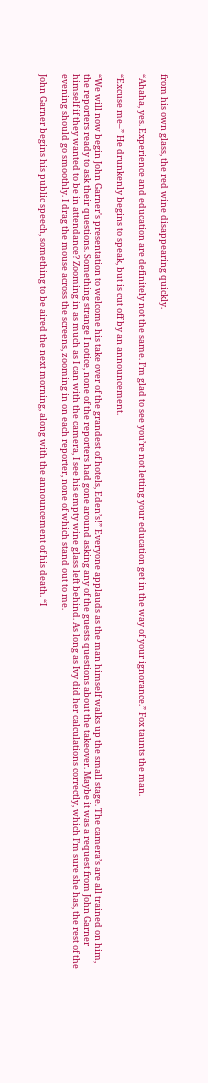from his own glass, the red wine disappearing quickly.

“Ahaha, yes. Experience and education are definitely not the same. I’m glad to see you’re not letting your education get in the way of your ignorance.” Fox taunts the man.

“Excuse me–” He drunkenly begins to speak, but is cut off by an announcement.

“We will now begin John Garner's presentation to welcome his take over of the grandest of hotels, Eden’s!” Everyone applauds as the man himself walks up the small stage. The camera’s are all trained on him, the reporters ready to ask their questions. Something strange I notice, none of the reporters had gone around asking any of the guests questions about the takeover. Maybe it was a request from John Garner himself if they wanted to be in attendance? Zooming in as much as I can with the camera, I see his empty wine glass left behind. As long as Ivy did her calculations correctly, which I’m sure she has, the rest of the evening should go smoothly. I drag the mouse across the screens, zooming in on each reporter, none of which stand out to me.

John Garner begins his public speech, something to be aired the next morning, along with the announcement of his death. “I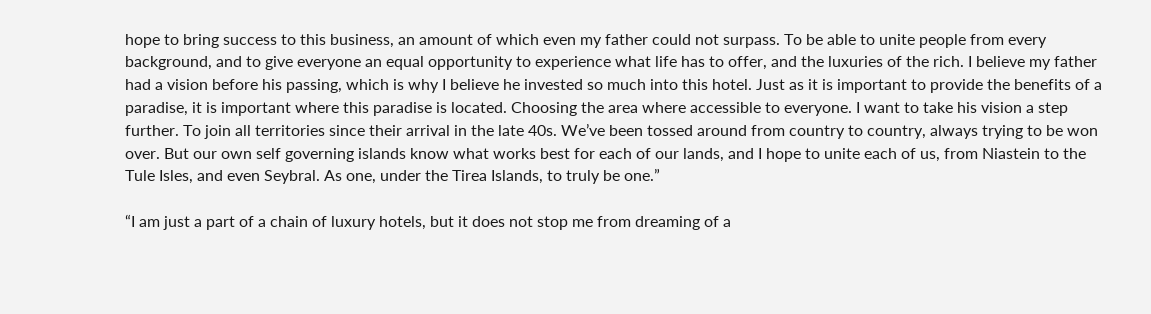hope to bring success to this business, an amount of which even my father could not surpass. To be able to unite people from every background, and to give everyone an equal opportunity to experience what life has to offer, and the luxuries of the rich. I believe my father had a vision before his passing, which is why I believe he invested so much into this hotel. Just as it is important to provide the benefits of a paradise, it is important where this paradise is located. Choosing the area where accessible to everyone. I want to take his vision a step further. To join all territories since their arrival in the late 40s. We’ve been tossed around from country to country, always trying to be won over. But our own self governing islands know what works best for each of our lands, and I hope to unite each of us, from Niastein to the Tule Isles, and even Seybral. As one, under the Tirea Islands, to truly be one.”

“I am just a part of a chain of luxury hotels, but it does not stop me from dreaming of a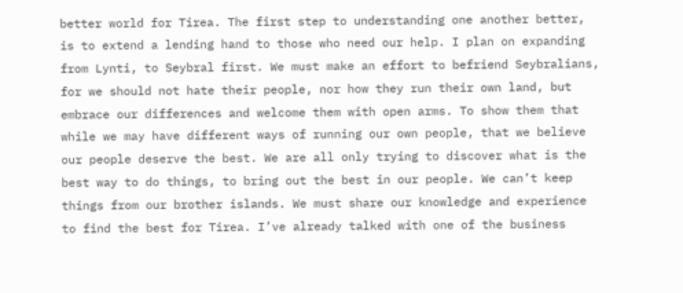better world for Tirea. The first step to understanding one another better, is to extend a lending hand to those who need our help. I plan on expanding from Lynti, to Seybral first. We must make an effort to befriend Seybralians, for we should not hate their people, nor how they run their own land, but embrace our differences and welcome them with open arms. To show them that while we may have different ways of running our own people, that we believe our people deserve the best. We are all only trying to discover what is the best way to do things, to bring out the best in our people. We can’t keep things from our brother islands. We must share our knowledge and experience to find the best for Tirea. I’ve already talked with one of the business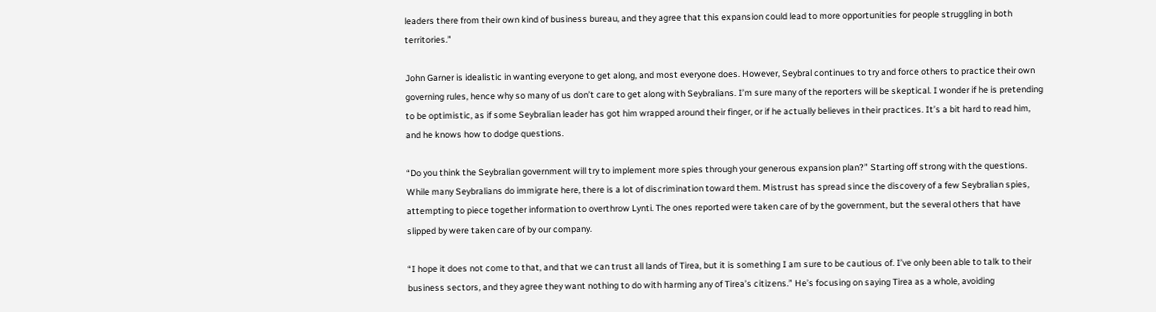leaders there from their own kind of business bureau, and they agree that this expansion could lead to more opportunities for people struggling in both territories.”

John Garner is idealistic in wanting everyone to get along, and most everyone does. However, Seybral continues to try and force others to practice their own governing rules, hence why so many of us don’t care to get along with Seybralians. I’m sure many of the reporters will be skeptical. I wonder if he is pretending to be optimistic, as if some Seybralian leader has got him wrapped around their finger, or if he actually believes in their practices. It’s a bit hard to read him, and he knows how to dodge questions.

“Do you think the Seybralian government will try to implement more spies through your generous expansion plan?” Starting off strong with the questions. While many Seybralians do immigrate here, there is a lot of discrimination toward them. Mistrust has spread since the discovery of a few Seybralian spies, attempting to piece together information to overthrow Lynti. The ones reported were taken care of by the government, but the several others that have slipped by were taken care of by our company.

“I hope it does not come to that, and that we can trust all lands of Tirea, but it is something I am sure to be cautious of. I’ve only been able to talk to their business sectors, and they agree they want nothing to do with harming any of Tirea’s citizens.” He’s focusing on saying Tirea as a whole, avoiding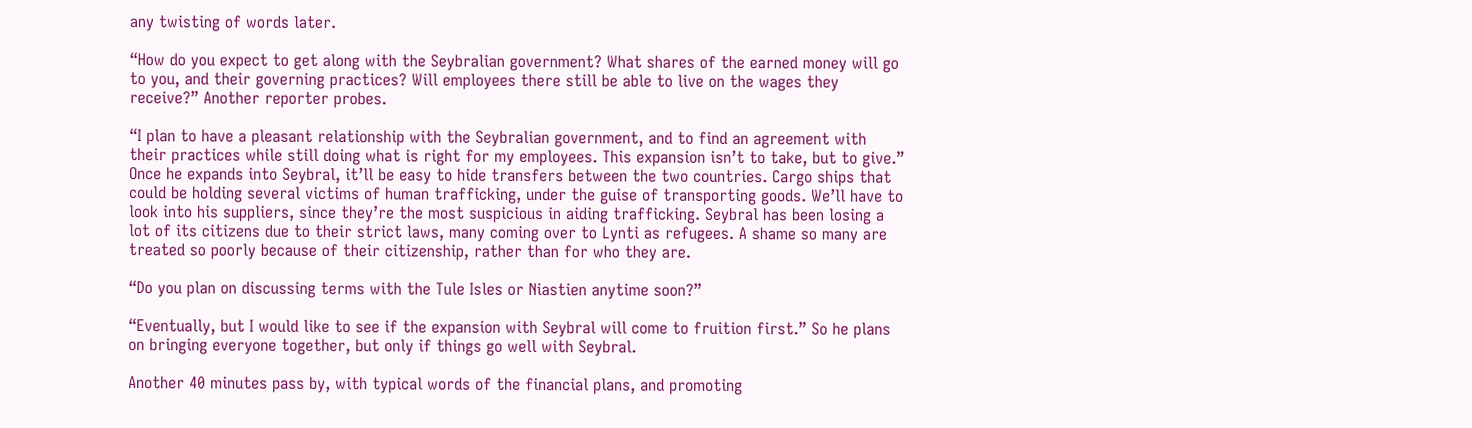any twisting of words later.

“How do you expect to get along with the Seybralian government? What shares of the earned money will go to you, and their governing practices? Will employees there still be able to live on the wages they receive?” Another reporter probes.

“I plan to have a pleasant relationship with the Seybralian government, and to find an agreement with their practices while still doing what is right for my employees. This expansion isn’t to take, but to give.” Once he expands into Seybral, it’ll be easy to hide transfers between the two countries. Cargo ships that could be holding several victims of human trafficking, under the guise of transporting goods. We’ll have to look into his suppliers, since they’re the most suspicious in aiding trafficking. Seybral has been losing a lot of its citizens due to their strict laws, many coming over to Lynti as refugees. A shame so many are treated so poorly because of their citizenship, rather than for who they are.

“Do you plan on discussing terms with the Tule Isles or Niastien anytime soon?”

“Eventually, but I would like to see if the expansion with Seybral will come to fruition first.” So he plans on bringing everyone together, but only if things go well with Seybral.

Another 40 minutes pass by, with typical words of the financial plans, and promoting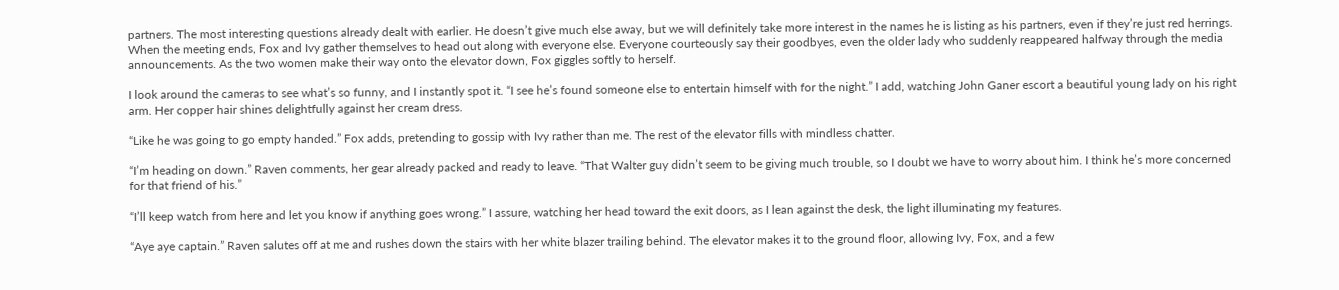partners. The most interesting questions already dealt with earlier. He doesn’t give much else away, but we will definitely take more interest in the names he is listing as his partners, even if they’re just red herrings. When the meeting ends, Fox and Ivy gather themselves to head out along with everyone else. Everyone courteously say their goodbyes, even the older lady who suddenly reappeared halfway through the media announcements. As the two women make their way onto the elevator down, Fox giggles softly to herself.

I look around the cameras to see what’s so funny, and I instantly spot it. “I see he’s found someone else to entertain himself with for the night.” I add, watching John Ganer escort a beautiful young lady on his right arm. Her copper hair shines delightfully against her cream dress.

“Like he was going to go empty handed.” Fox adds, pretending to gossip with Ivy rather than me. The rest of the elevator fills with mindless chatter.

“I’m heading on down.” Raven comments, her gear already packed and ready to leave. “That Walter guy didn’t seem to be giving much trouble, so I doubt we have to worry about him. I think he’s more concerned for that friend of his.”

“I’ll keep watch from here and let you know if anything goes wrong.” I assure, watching her head toward the exit doors, as I lean against the desk, the light illuminating my features.

“Aye aye captain.” Raven salutes off at me and rushes down the stairs with her white blazer trailing behind. The elevator makes it to the ground floor, allowing Ivy, Fox, and a few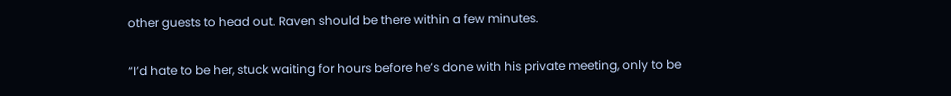other guests to head out. Raven should be there within a few minutes.

“I’d hate to be her, stuck waiting for hours before he’s done with his private meeting, only to be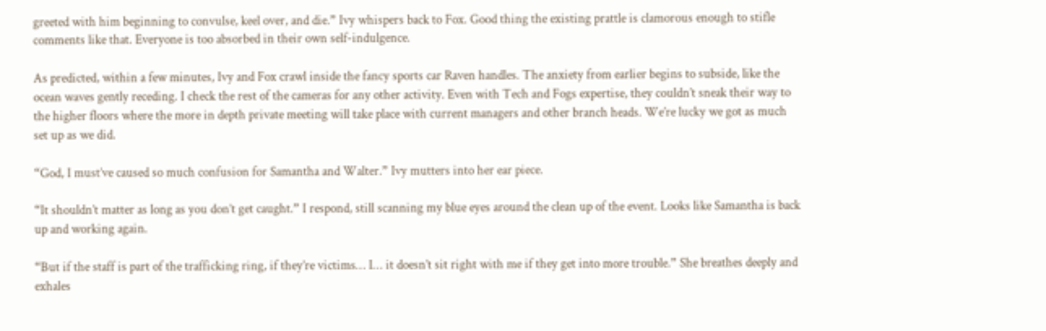greeted with him beginning to convulse, keel over, and die.” Ivy whispers back to Fox. Good thing the existing prattle is clamorous enough to stifle comments like that. Everyone is too absorbed in their own self-indulgence.

As predicted, within a few minutes, Ivy and Fox crawl inside the fancy sports car Raven handles. The anxiety from earlier begins to subside, like the ocean waves gently receding. I check the rest of the cameras for any other activity. Even with Tech and Fogs expertise, they couldn’t sneak their way to the higher floors where the more in depth private meeting will take place with current managers and other branch heads. We’re lucky we got as much set up as we did.

“God, I must’ve caused so much confusion for Samantha and Walter.” Ivy mutters into her ear piece.

“It shouldn’t matter as long as you don’t get caught.” I respond, still scanning my blue eyes around the clean up of the event. Looks like Samantha is back up and working again.

“But if the staff is part of the trafficking ring, if they’re victims… I… it doesn’t sit right with me if they get into more trouble.” She breathes deeply and exhales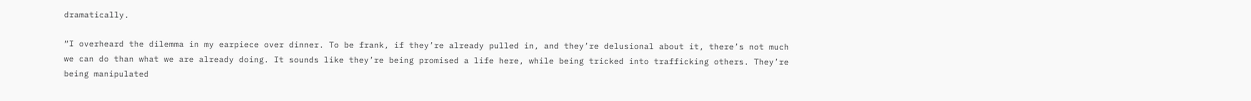dramatically.

“I overheard the dilemma in my earpiece over dinner. To be frank, if they’re already pulled in, and they’re delusional about it, there’s not much we can do than what we are already doing. It sounds like they’re being promised a life here, while being tricked into trafficking others. They’re being manipulated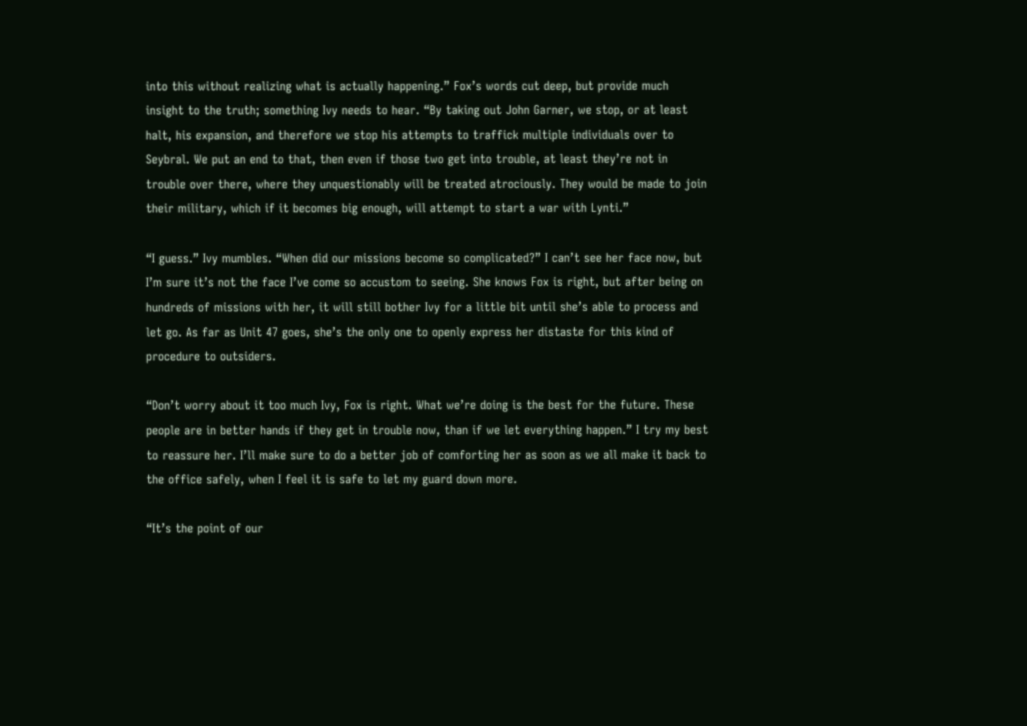into this without realizing what is actually happening.” Fox’s words cut deep, but provide much insight to the truth; something Ivy needs to hear. “By taking out John Garner, we stop, or at least halt, his expansion, and therefore we stop his attempts to traffick multiple individuals over to Seybral. We put an end to that, then even if those two get into trouble, at least they’re not in trouble over there, where they unquestionably will be treated atrociously. They would be made to join their military, which if it becomes big enough, will attempt to start a war with Lynti.”

“I guess.” Ivy mumbles. “When did our missions become so complicated?” I can’t see her face now, but I’m sure it’s not the face I’ve come so accustom to seeing. She knows Fox is right, but after being on hundreds of missions with her, it will still bother Ivy for a little bit until she’s able to process and let go. As far as Unit 47 goes, she’s the only one to openly express her distaste for this kind of procedure to outsiders.

“Don’t worry about it too much Ivy, Fox is right. What we’re doing is the best for the future. These people are in better hands if they get in trouble now, than if we let everything happen.” I try my best to reassure her. I’ll make sure to do a better job of comforting her as soon as we all make it back to the office safely, when I feel it is safe to let my guard down more.

“It’s the point of our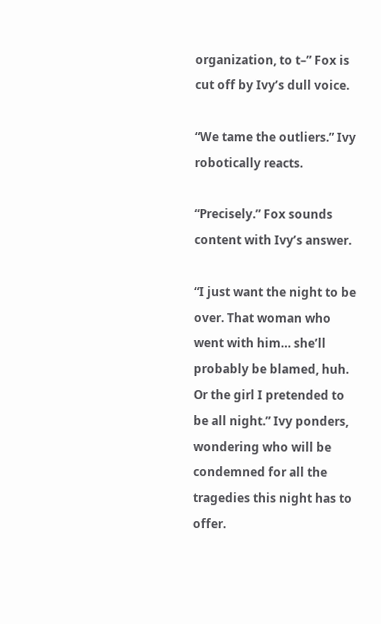organization, to t–” Fox is cut off by Ivy’s dull voice.

“We tame the outliers.” Ivy robotically reacts.

“Precisely.” Fox sounds content with Ivy’s answer.

“I just want the night to be over. That woman who went with him… she’ll probably be blamed, huh. Or the girl I pretended to be all night.” Ivy ponders, wondering who will be condemned for all the tragedies this night has to offer.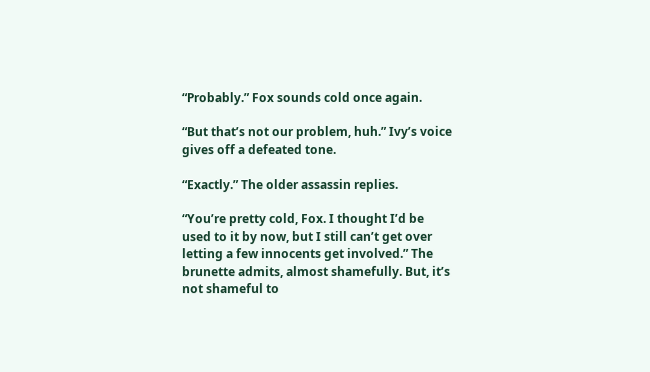“Probably.” Fox sounds cold once again.

“But that’s not our problem, huh.” Ivy’s voice gives off a defeated tone.

“Exactly.” The older assassin replies.

“You’re pretty cold, Fox. I thought I’d be used to it by now, but I still can’t get over letting a few innocents get involved.” The brunette admits, almost shamefully. But, it’s not shameful to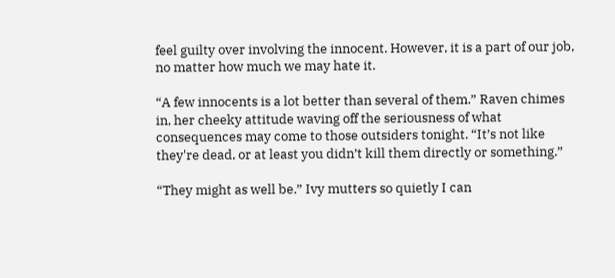feel guilty over involving the innocent. However, it is a part of our job, no matter how much we may hate it.

“A few innocents is a lot better than several of them.” Raven chimes in, her cheeky attitude waving off the seriousness of what consequences may come to those outsiders tonight. “It’s not like they're dead, or at least you didn’t kill them directly or something.”

“They might as well be.” Ivy mutters so quietly I can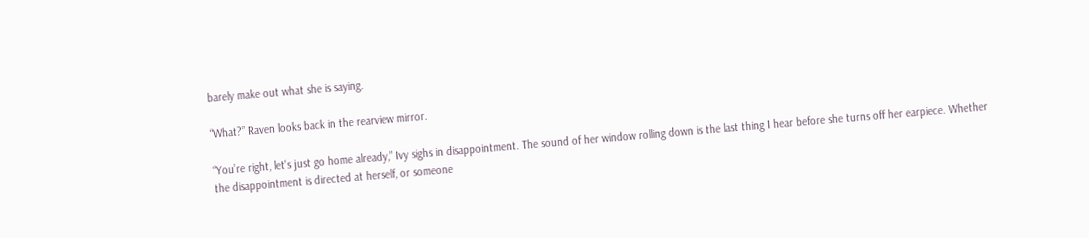barely make out what she is saying.

“What?” Raven looks back in the rearview mirror.

“You’re right, let's just go home already,” Ivy sighs in disappointment. The sound of her window rolling down is the last thing I hear before she turns off her earpiece. Whether the disappointment is directed at herself, or someone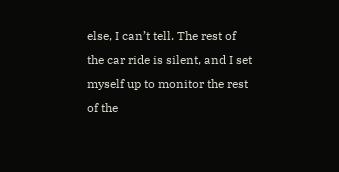else, I can’t tell. The rest of the car ride is silent, and I set myself up to monitor the rest of the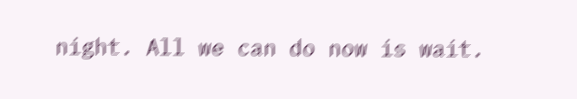night. All we can do now is wait.